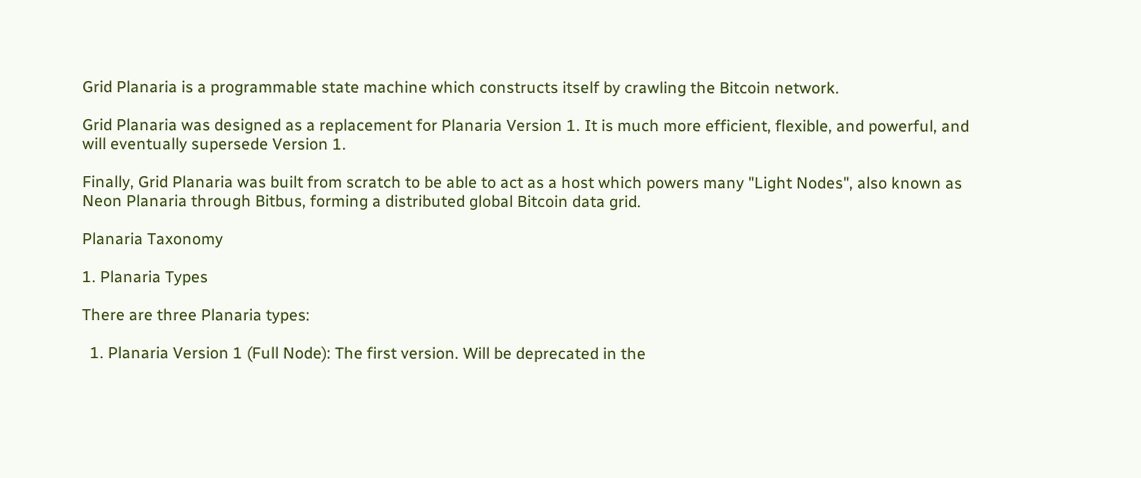Grid Planaria is a programmable state machine which constructs itself by crawling the Bitcoin network.

Grid Planaria was designed as a replacement for Planaria Version 1. It is much more efficient, flexible, and powerful, and will eventually supersede Version 1.

Finally, Grid Planaria was built from scratch to be able to act as a host which powers many "Light Nodes", also known as Neon Planaria through Bitbus, forming a distributed global Bitcoin data grid.

Planaria Taxonomy

1. Planaria Types

There are three Planaria types:

  1. Planaria Version 1 (Full Node): The first version. Will be deprecated in the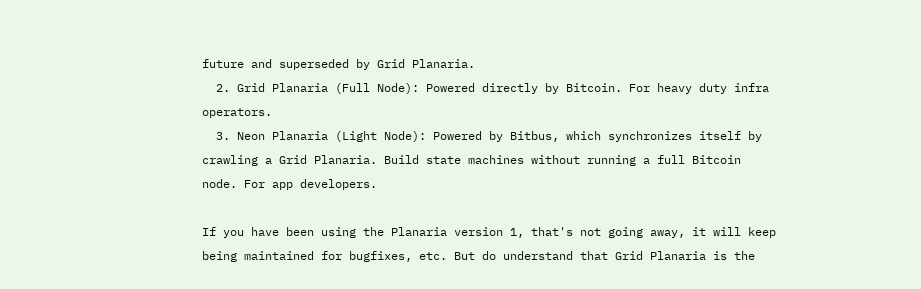future and superseded by Grid Planaria.
  2. Grid Planaria (Full Node): Powered directly by Bitcoin. For heavy duty infra operators.
  3. Neon Planaria (Light Node): Powered by Bitbus, which synchronizes itself by crawling a Grid Planaria. Build state machines without running a full Bitcoin node. For app developers.

If you have been using the Planaria version 1, that's not going away, it will keep being maintained for bugfixes, etc. But do understand that Grid Planaria is the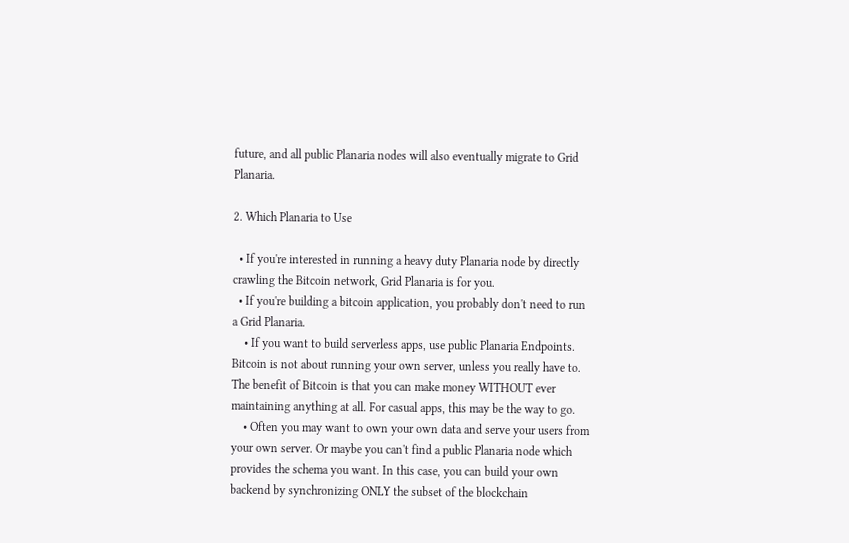future, and all public Planaria nodes will also eventually migrate to Grid Planaria.

2. Which Planaria to Use

  • If you're interested in running a heavy duty Planaria node by directly crawling the Bitcoin network, Grid Planaria is for you.
  • If you're building a bitcoin application, you probably don't need to run a Grid Planaria.
    • If you want to build serverless apps, use public Planaria Endpoints. Bitcoin is not about running your own server, unless you really have to. The benefit of Bitcoin is that you can make money WITHOUT ever maintaining anything at all. For casual apps, this may be the way to go.
    • Often you may want to own your own data and serve your users from your own server. Or maybe you can't find a public Planaria node which provides the schema you want. In this case, you can build your own backend by synchronizing ONLY the subset of the blockchain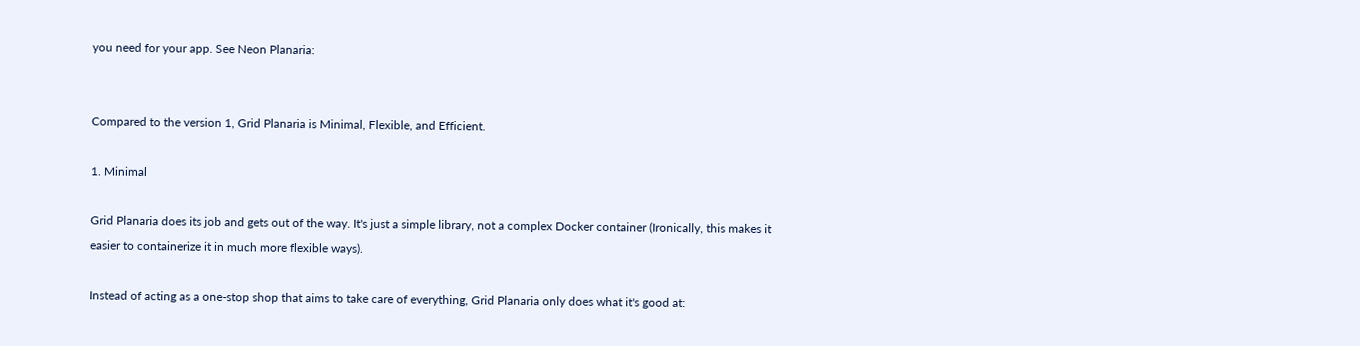you need for your app. See Neon Planaria:


Compared to the version 1, Grid Planaria is Minimal, Flexible, and Efficient.

1. Minimal

Grid Planaria does its job and gets out of the way. It's just a simple library, not a complex Docker container (Ironically, this makes it easier to containerize it in much more flexible ways).

Instead of acting as a one-stop shop that aims to take care of everything, Grid Planaria only does what it's good at: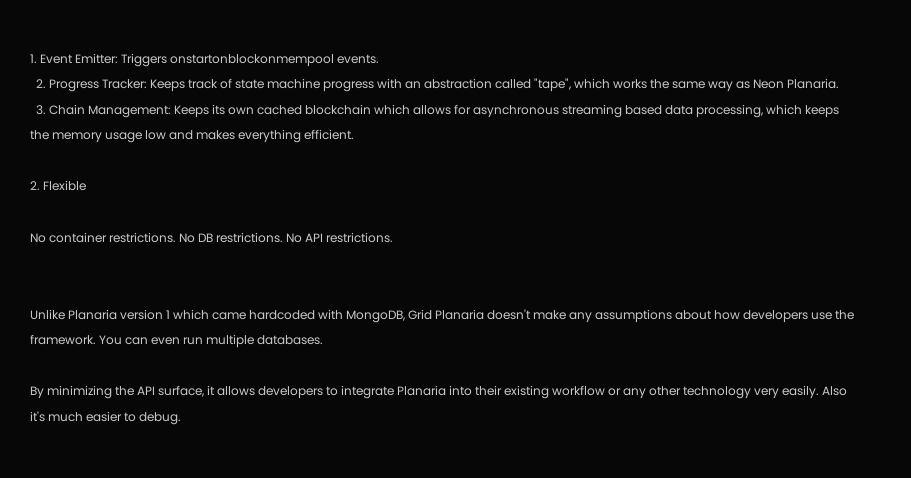1. Event Emitter: Triggers onstartonblockonmempool events.
  2. Progress Tracker: Keeps track of state machine progress with an abstraction called "tape", which works the same way as Neon Planaria.
  3. Chain Management: Keeps its own cached blockchain which allows for asynchronous streaming based data processing, which keeps the memory usage low and makes everything efficient.

2. Flexible

No container restrictions. No DB restrictions. No API restrictions.


Unlike Planaria version 1 which came hardcoded with MongoDB, Grid Planaria doesn't make any assumptions about how developers use the framework. You can even run multiple databases.

By minimizing the API surface, it allows developers to integrate Planaria into their existing workflow or any other technology very easily. Also it's much easier to debug.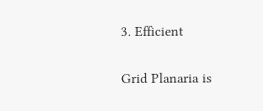3. Efficient

Grid Planaria is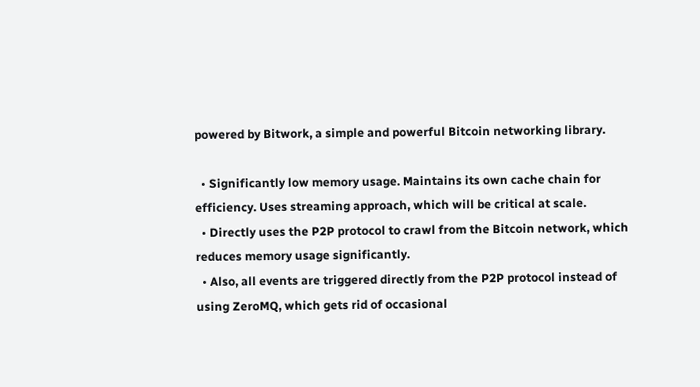powered by Bitwork, a simple and powerful Bitcoin networking library.

  • Significantly low memory usage. Maintains its own cache chain for efficiency. Uses streaming approach, which will be critical at scale.
  • Directly uses the P2P protocol to crawl from the Bitcoin network, which reduces memory usage significantly.
  • Also, all events are triggered directly from the P2P protocol instead of using ZeroMQ, which gets rid of occasional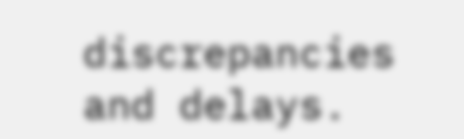discrepancies and delays.